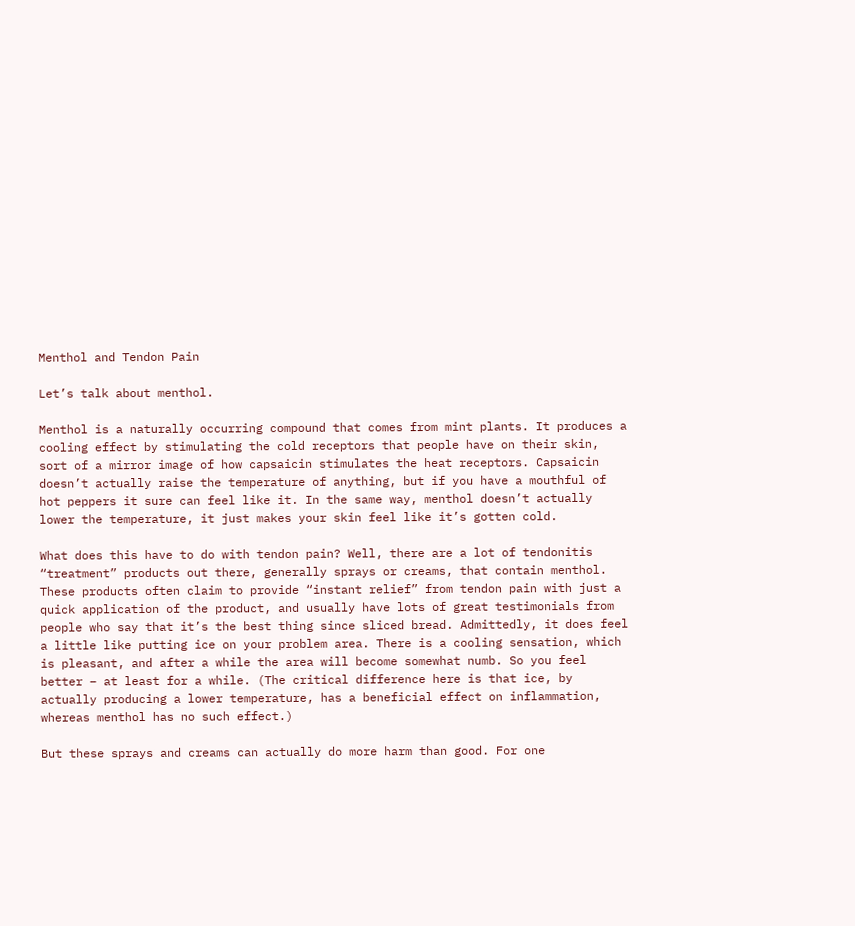Menthol and Tendon Pain

Let’s talk about menthol.

Menthol is a naturally occurring compound that comes from mint plants. It produces a cooling effect by stimulating the cold receptors that people have on their skin, sort of a mirror image of how capsaicin stimulates the heat receptors. Capsaicin doesn’t actually raise the temperature of anything, but if you have a mouthful of hot peppers it sure can feel like it. In the same way, menthol doesn’t actually lower the temperature, it just makes your skin feel like it’s gotten cold.

What does this have to do with tendon pain? Well, there are a lot of tendonitis “treatment” products out there, generally sprays or creams, that contain menthol. These products often claim to provide “instant relief” from tendon pain with just a quick application of the product, and usually have lots of great testimonials from people who say that it’s the best thing since sliced bread. Admittedly, it does feel a little like putting ice on your problem area. There is a cooling sensation, which is pleasant, and after a while the area will become somewhat numb. So you feel better – at least for a while. (The critical difference here is that ice, by actually producing a lower temperature, has a beneficial effect on inflammation, whereas menthol has no such effect.)

But these sprays and creams can actually do more harm than good. For one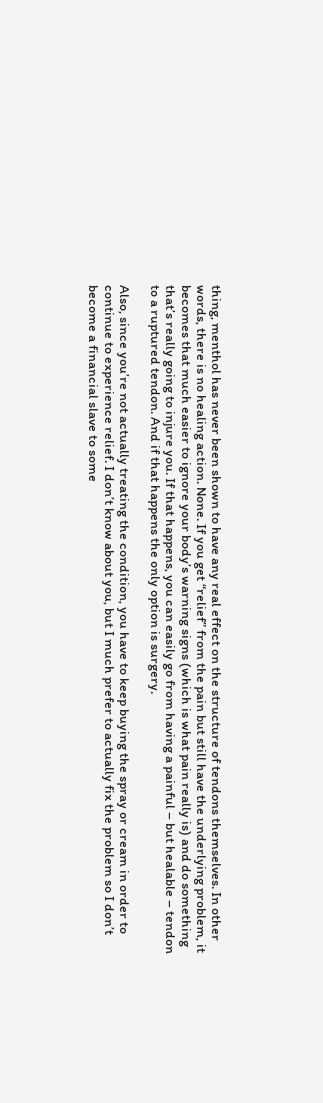thing, menthol has never been shown to have any real effect on the structure of tendons themselves. In other words, there is no healing action. None. If you get “relief” from the pain but still have the underlying problem, it becomes that much easier to ignore your body’s warning signs (which is what pain really is) and do something that’s really going to injure you. If that happens, you can easily go from having a painful – but healable – tendon to a ruptured tendon. And if that happens the only option is surgery.

Also, since you’re not actually treating the condition, you have to keep buying the spray or cream in order to continue to experience relief. I don’t know about you, but I much prefer to actually fix the problem so I don’t become a financial slave to some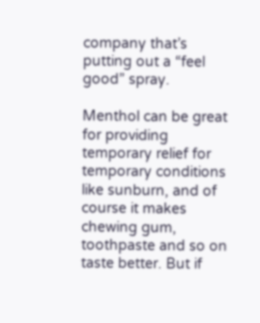company that’s putting out a “feel good” spray.

Menthol can be great for providing temporary relief for temporary conditions like sunburn, and of course it makes chewing gum, toothpaste and so on taste better. But if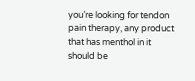you’re looking for tendon pain therapy, any product that has menthol in it should be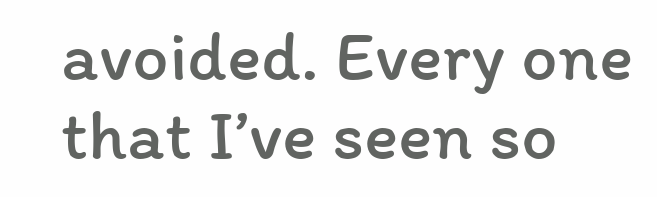avoided. Every one that I’ve seen so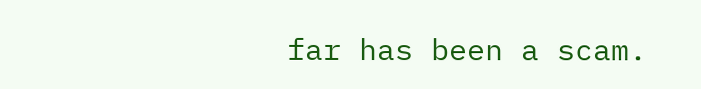far has been a scam.